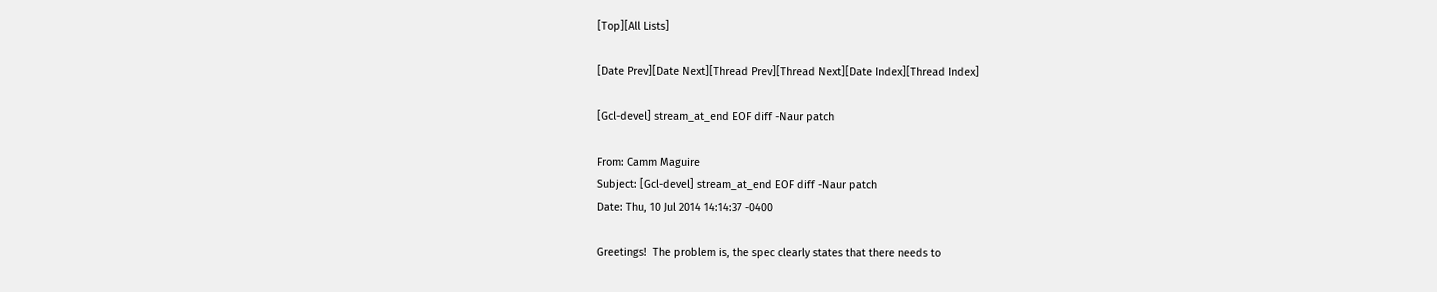[Top][All Lists]

[Date Prev][Date Next][Thread Prev][Thread Next][Date Index][Thread Index]

[Gcl-devel] stream_at_end EOF diff -Naur patch

From: Camm Maguire
Subject: [Gcl-devel] stream_at_end EOF diff -Naur patch
Date: Thu, 10 Jul 2014 14:14:37 -0400

Greetings!  The problem is, the spec clearly states that there needs to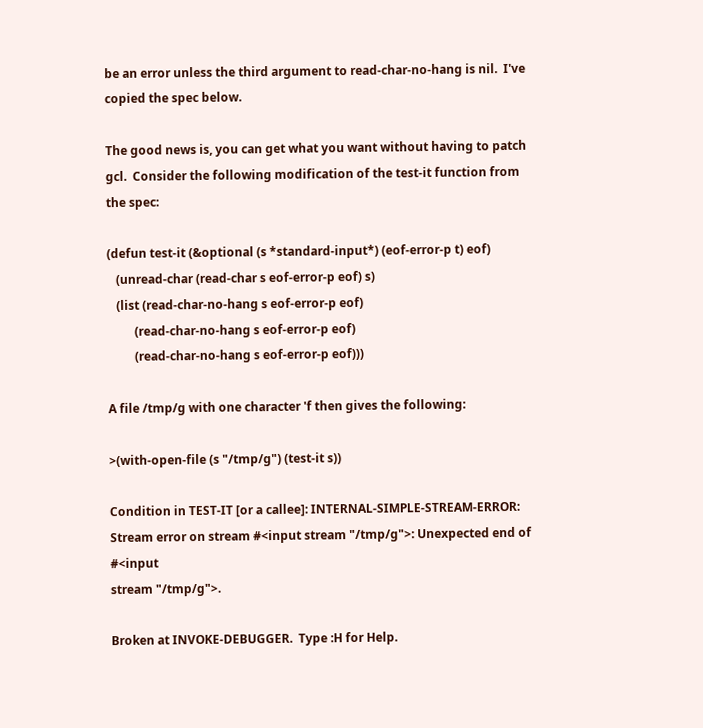be an error unless the third argument to read-char-no-hang is nil.  I've
copied the spec below.

The good news is, you can get what you want without having to patch
gcl.  Consider the following modification of the test-it function from
the spec:

(defun test-it (&optional (s *standard-input*) (eof-error-p t) eof)
   (unread-char (read-char s eof-error-p eof) s)
   (list (read-char-no-hang s eof-error-p eof)
         (read-char-no-hang s eof-error-p eof)
         (read-char-no-hang s eof-error-p eof)))

A file /tmp/g with one character 'f then gives the following:

>(with-open-file (s "/tmp/g") (test-it s))

Condition in TEST-IT [or a callee]: INTERNAL-SIMPLE-STREAM-ERROR:
Stream error on stream #<input stream "/tmp/g">: Unexpected end of #<input
stream "/tmp/g">.

Broken at INVOKE-DEBUGGER.  Type :H for Help.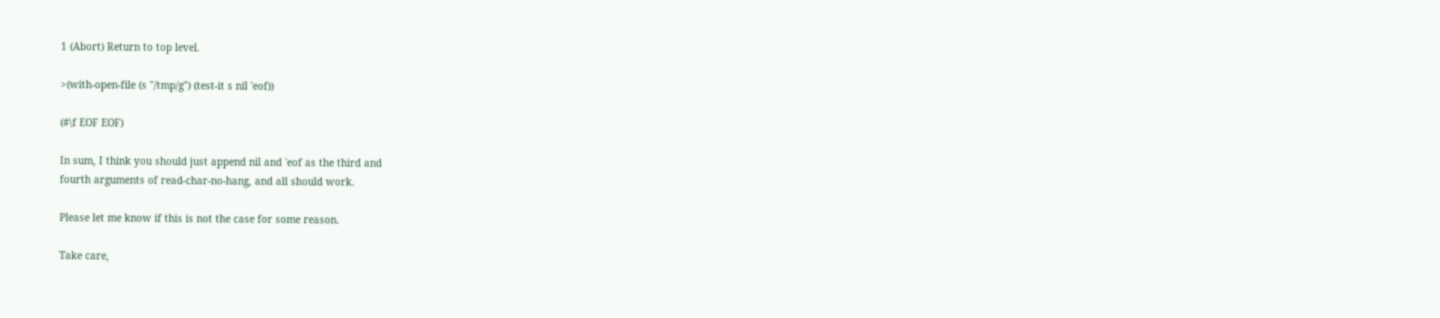1 (Abort) Return to top level.

>(with-open-file (s "/tmp/g") (test-it s nil 'eof))

(#\f EOF EOF)

In sum, I think you should just append nil and 'eof as the third and
fourth arguments of read-char-no-hang, and all should work.

Please let me know if this is not the case for some reason.

Take care,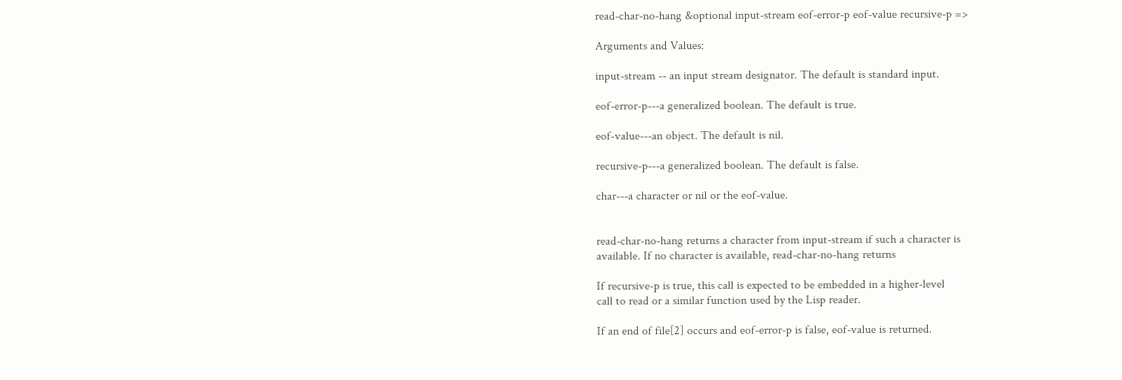read-char-no-hang &optional input-stream eof-error-p eof-value recursive-p =>

Arguments and Values:

input-stream -- an input stream designator. The default is standard input.

eof-error-p---a generalized boolean. The default is true.

eof-value---an object. The default is nil.

recursive-p---a generalized boolean. The default is false.

char---a character or nil or the eof-value.


read-char-no-hang returns a character from input-stream if such a character is
available. If no character is available, read-char-no-hang returns

If recursive-p is true, this call is expected to be embedded in a higher-level
call to read or a similar function used by the Lisp reader.

If an end of file[2] occurs and eof-error-p is false, eof-value is returned.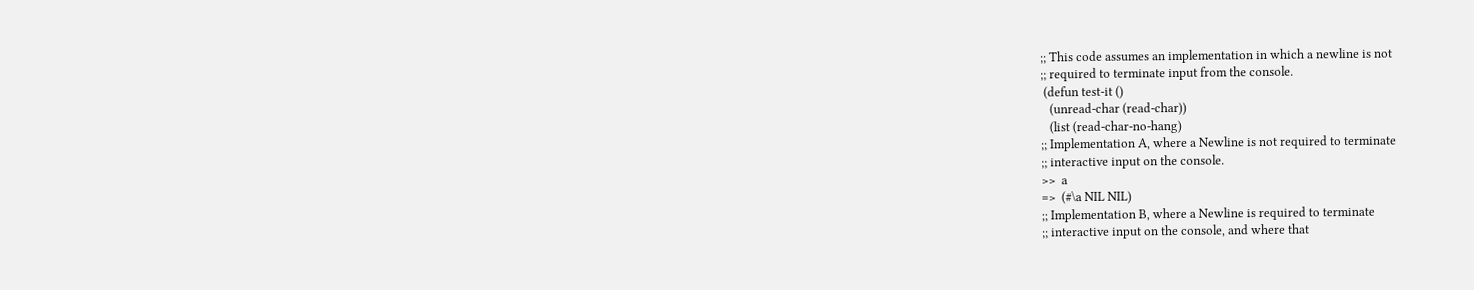;; This code assumes an implementation in which a newline is not
;; required to terminate input from the console.
 (defun test-it ()
   (unread-char (read-char))
   (list (read-char-no-hang)
;; Implementation A, where a Newline is not required to terminate
;; interactive input on the console.
>>  a
=>  (#\a NIL NIL)
;; Implementation B, where a Newline is required to terminate
;; interactive input on the console, and where that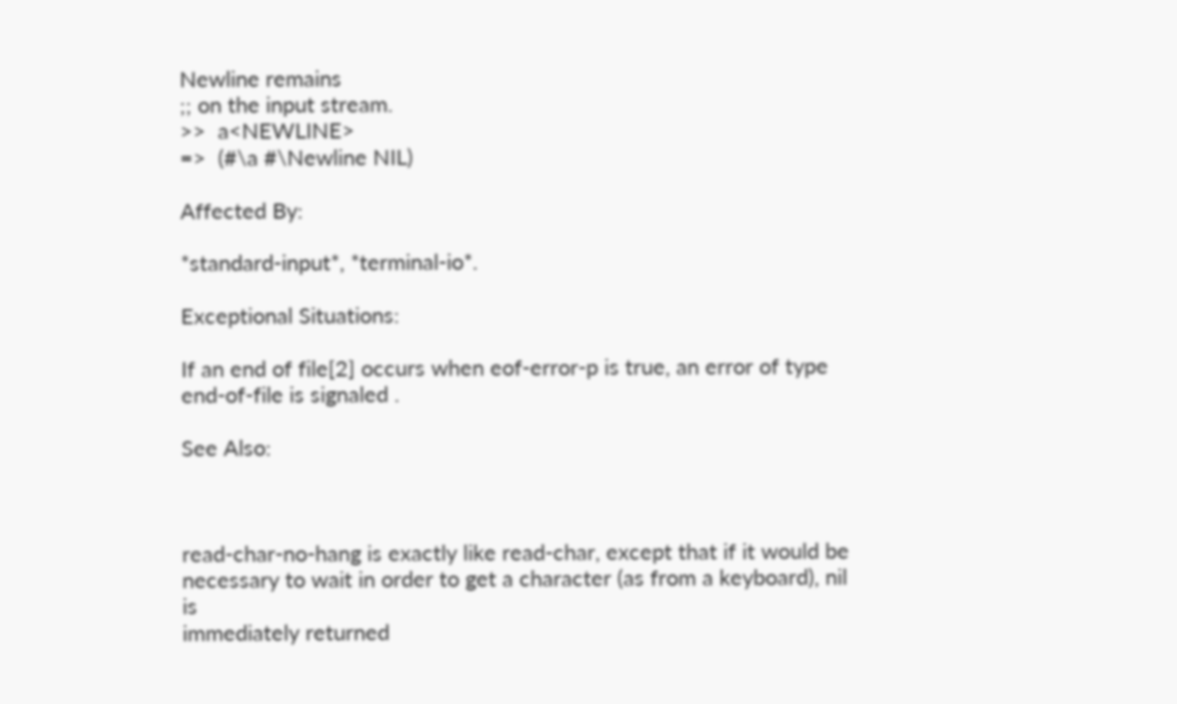Newline remains
;; on the input stream.
>>  a<NEWLINE>
=>  (#\a #\Newline NIL)

Affected By:

*standard-input*, *terminal-io*.

Exceptional Situations:

If an end of file[2] occurs when eof-error-p is true, an error of type
end-of-file is signaled .

See Also:



read-char-no-hang is exactly like read-char, except that if it would be
necessary to wait in order to get a character (as from a keyboard), nil is
immediately returned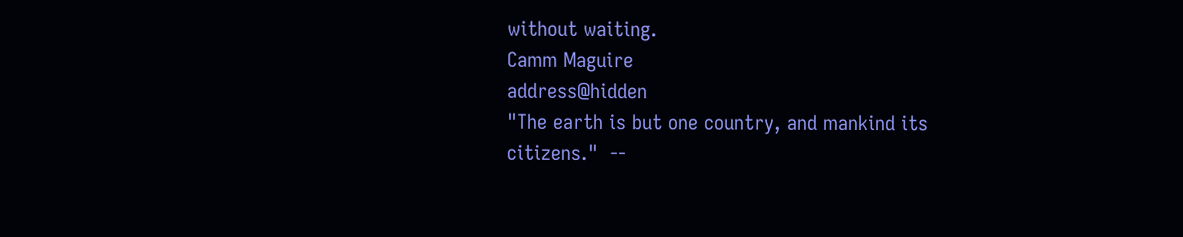without waiting.
Camm Maguire                                        address@hidden
"The earth is but one country, and mankind its citizens."  --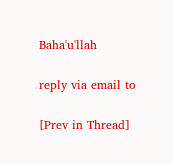Baha'u'llah

reply via email to

[Prev in Thread]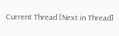Current Thread [Next in Thread]